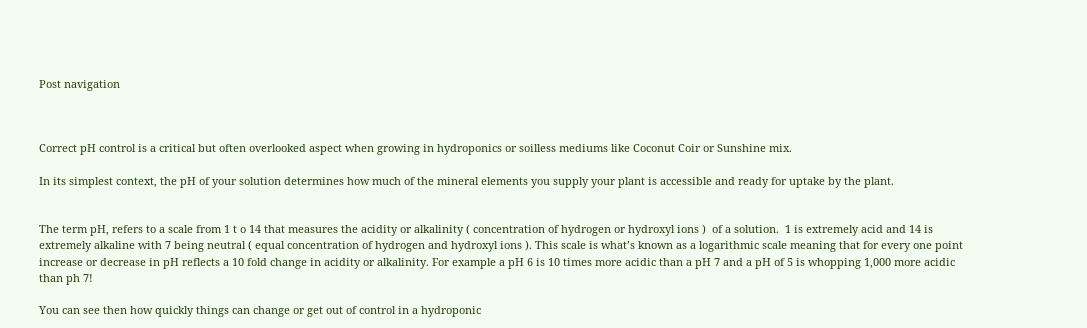Post navigation



Correct pH control is a critical but often overlooked aspect when growing in hydroponics or soilless mediums like Coconut Coir or Sunshine mix.

In its simplest context, the pH of your solution determines how much of the mineral elements you supply your plant is accessible and ready for uptake by the plant.


The term pH, refers to a scale from 1 t o 14 that measures the acidity or alkalinity ( concentration of hydrogen or hydroxyl ions )  of a solution.  1 is extremely acid and 14 is extremely alkaline with 7 being neutral ( equal concentration of hydrogen and hydroxyl ions ). This scale is what’s known as a logarithmic scale meaning that for every one point increase or decrease in pH reflects a 10 fold change in acidity or alkalinity. For example a pH 6 is 10 times more acidic than a pH 7 and a pH of 5 is whopping 1,000 more acidic than ph 7!

You can see then how quickly things can change or get out of control in a hydroponic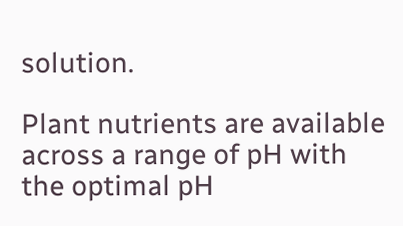solution.

Plant nutrients are available across a range of pH with the optimal pH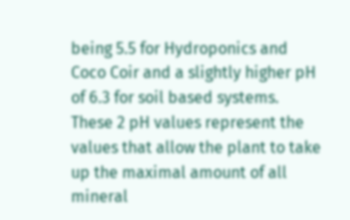being 5.5 for Hydroponics and Coco Coir and a slightly higher pH of 6.3 for soil based systems. These 2 pH values represent the values that allow the plant to take up the maximal amount of all mineral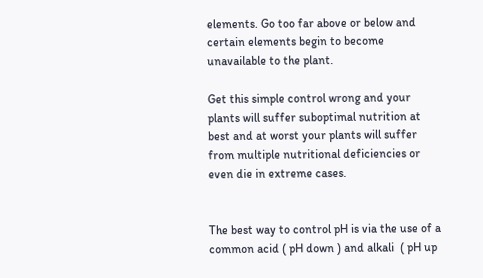elements. Go too far above or below and certain elements begin to become unavailable to the plant.

Get this simple control wrong and your plants will suffer suboptimal nutrition at best and at worst your plants will suffer from multiple nutritional deficiencies or even die in extreme cases.


The best way to control pH is via the use of a common acid ( pH down ) and alkali  ( pH up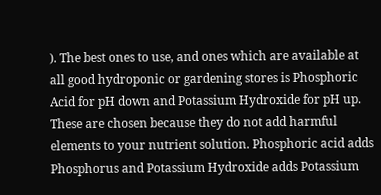). The best ones to use, and ones which are available at all good hydroponic or gardening stores is Phosphoric Acid for pH down and Potassium Hydroxide for pH up. These are chosen because they do not add harmful elements to your nutrient solution. Phosphoric acid adds Phosphorus and Potassium Hydroxide adds Potassium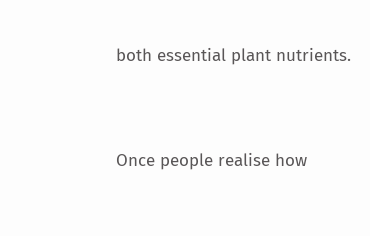both essential plant nutrients.


Once people realise how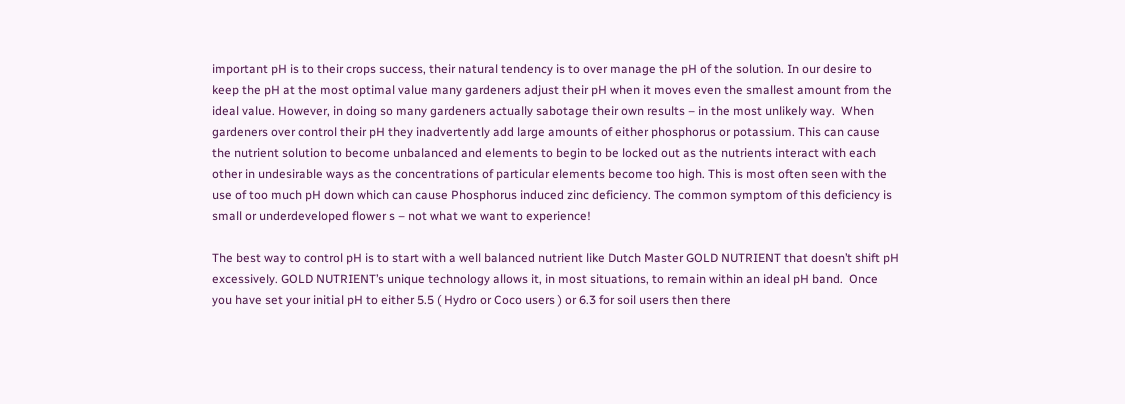important pH is to their crops success, their natural tendency is to over manage the pH of the solution. In our desire to keep the pH at the most optimal value many gardeners adjust their pH when it moves even the smallest amount from the ideal value. However, in doing so many gardeners actually sabotage their own results – in the most unlikely way.  When gardeners over control their pH they inadvertently add large amounts of either phosphorus or potassium. This can cause the nutrient solution to become unbalanced and elements to begin to be locked out as the nutrients interact with each other in undesirable ways as the concentrations of particular elements become too high. This is most often seen with the use of too much pH down which can cause Phosphorus induced zinc deficiency. The common symptom of this deficiency is small or underdeveloped flower s – not what we want to experience!

The best way to control pH is to start with a well balanced nutrient like Dutch Master GOLD NUTRIENT that doesn’t shift pH excessively. GOLD NUTRIENT’s unique technology allows it, in most situations, to remain within an ideal pH band.  Once you have set your initial pH to either 5.5 ( Hydro or Coco users ) or 6.3 for soil users then there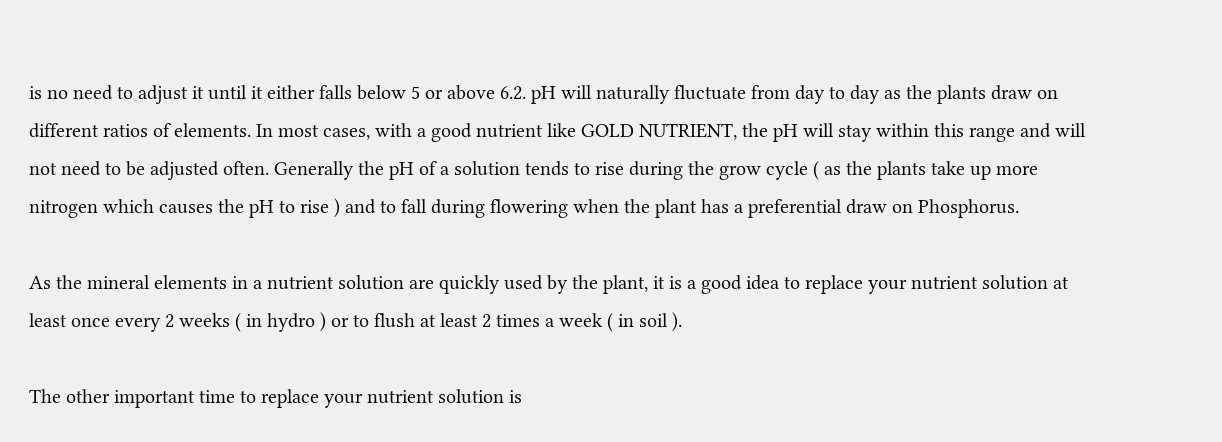is no need to adjust it until it either falls below 5 or above 6.2. pH will naturally fluctuate from day to day as the plants draw on different ratios of elements. In most cases, with a good nutrient like GOLD NUTRIENT, the pH will stay within this range and will not need to be adjusted often. Generally the pH of a solution tends to rise during the grow cycle ( as the plants take up more nitrogen which causes the pH to rise ) and to fall during flowering when the plant has a preferential draw on Phosphorus.

As the mineral elements in a nutrient solution are quickly used by the plant, it is a good idea to replace your nutrient solution at least once every 2 weeks ( in hydro ) or to flush at least 2 times a week ( in soil ).

The other important time to replace your nutrient solution is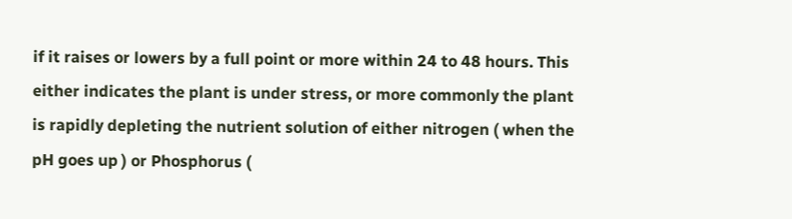if it raises or lowers by a full point or more within 24 to 48 hours. This either indicates the plant is under stress, or more commonly the plant is rapidly depleting the nutrient solution of either nitrogen ( when the pH goes up ) or Phosphorus (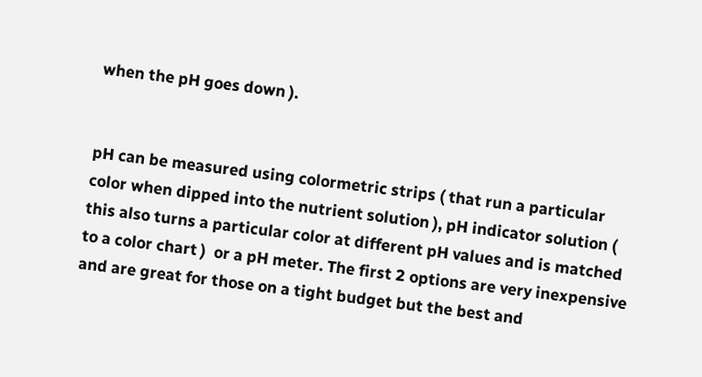when the pH goes down ).


pH can be measured using colormetric strips ( that run a particular color when dipped into the nutrient solution ), pH indicator solution ( this also turns a particular color at different pH values and is matched to a color chart )  or a pH meter. The first 2 options are very inexpensive and are great for those on a tight budget but the best and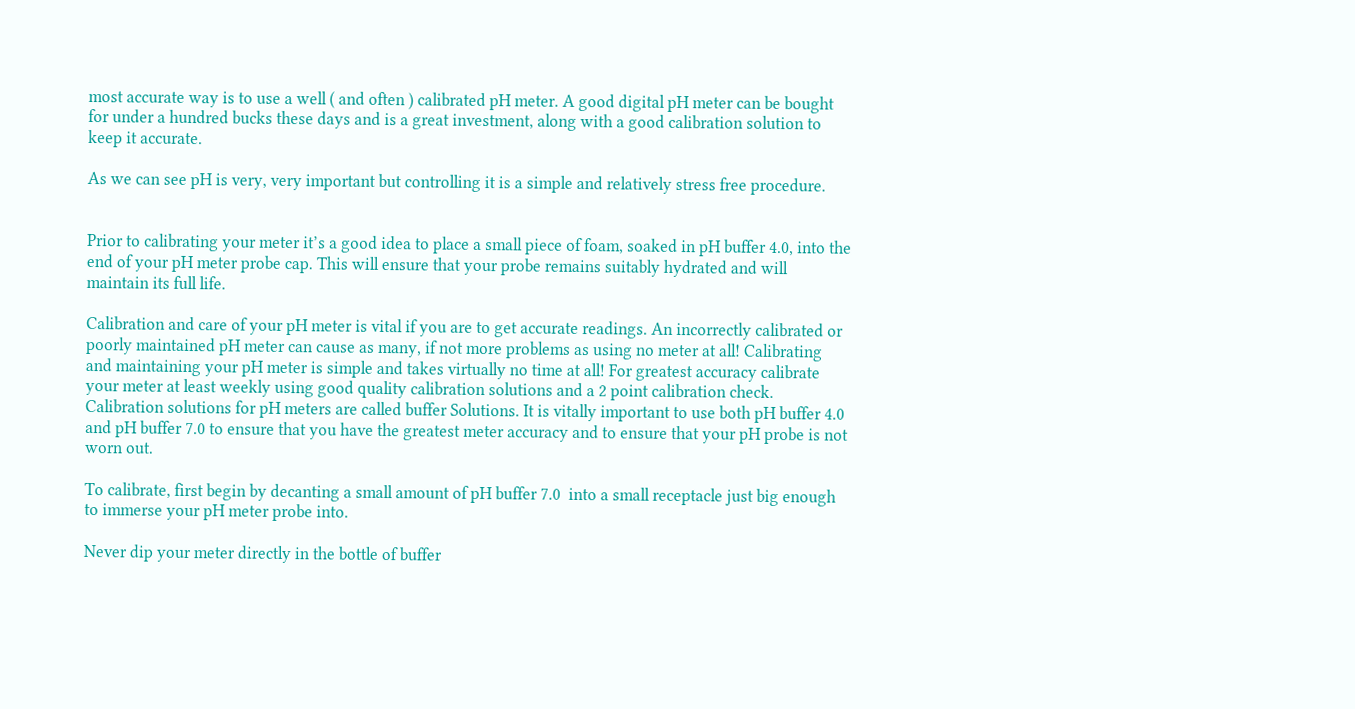most accurate way is to use a well ( and often ) calibrated pH meter. A good digital pH meter can be bought for under a hundred bucks these days and is a great investment, along with a good calibration solution to keep it accurate.

As we can see pH is very, very important but controlling it is a simple and relatively stress free procedure.


Prior to calibrating your meter it’s a good idea to place a small piece of foam, soaked in pH buffer 4.0, into the end of your pH meter probe cap. This will ensure that your probe remains suitably hydrated and will maintain its full life.

Calibration and care of your pH meter is vital if you are to get accurate readings. An incorrectly calibrated or poorly maintained pH meter can cause as many, if not more problems as using no meter at all! Calibrating and maintaining your pH meter is simple and takes virtually no time at all! For greatest accuracy calibrate your meter at least weekly using good quality calibration solutions and a 2 point calibration check. Calibration solutions for pH meters are called buffer Solutions. It is vitally important to use both pH buffer 4.0 and pH buffer 7.0 to ensure that you have the greatest meter accuracy and to ensure that your pH probe is not worn out.

To calibrate, first begin by decanting a small amount of pH buffer 7.0  into a small receptacle just big enough to immerse your pH meter probe into.

Never dip your meter directly in the bottle of buffer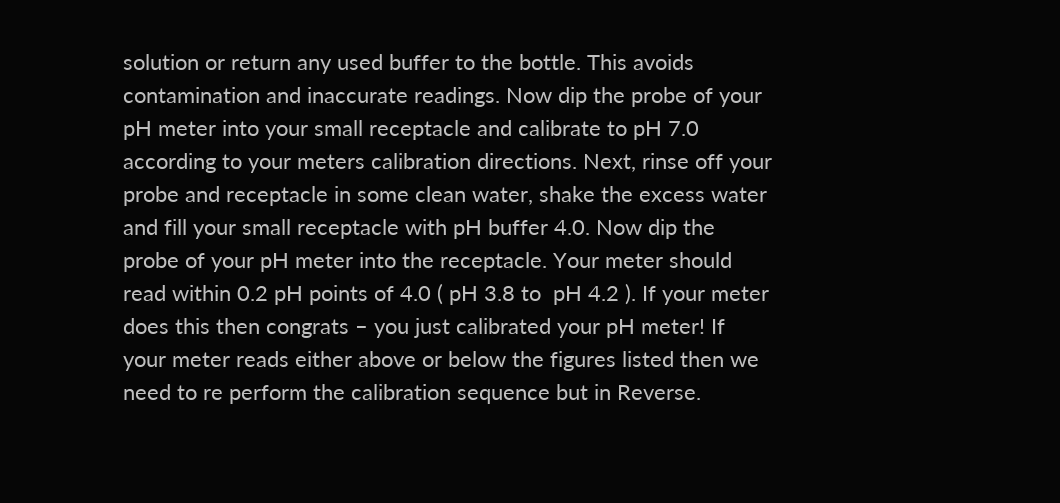solution or return any used buffer to the bottle. This avoids contamination and inaccurate readings. Now dip the probe of your pH meter into your small receptacle and calibrate to pH 7.0 according to your meters calibration directions. Next, rinse off your probe and receptacle in some clean water, shake the excess water and fill your small receptacle with pH buffer 4.0. Now dip the probe of your pH meter into the receptacle. Your meter should read within 0.2 pH points of 4.0 ( pH 3.8 to  pH 4.2 ). If your meter does this then congrats – you just calibrated your pH meter! If your meter reads either above or below the figures listed then we need to re perform the calibration sequence but in Reverse.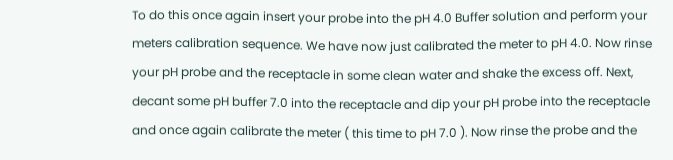To do this once again insert your probe into the pH 4.0 Buffer solution and perform your meters calibration sequence. We have now just calibrated the meter to pH 4.0. Now rinse your pH probe and the receptacle in some clean water and shake the excess off. Next, decant some pH buffer 7.0 into the receptacle and dip your pH probe into the receptacle and once again calibrate the meter ( this time to pH 7.0 ). Now rinse the probe and the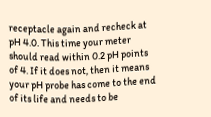receptacle again and recheck at pH 4.0. This time your meter should read within 0.2 pH points of 4. If it does not, then it means your pH probe has come to the end of its life and needs to be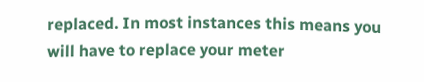replaced. In most instances this means you will have to replace your meter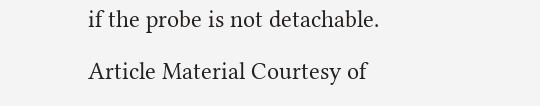if the probe is not detachable.

Article Material Courtesy of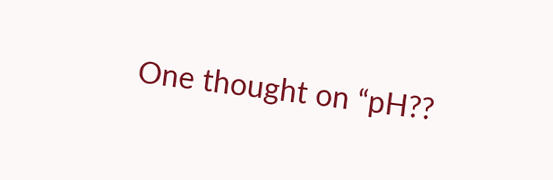One thought on “pH??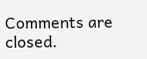Comments are closed.